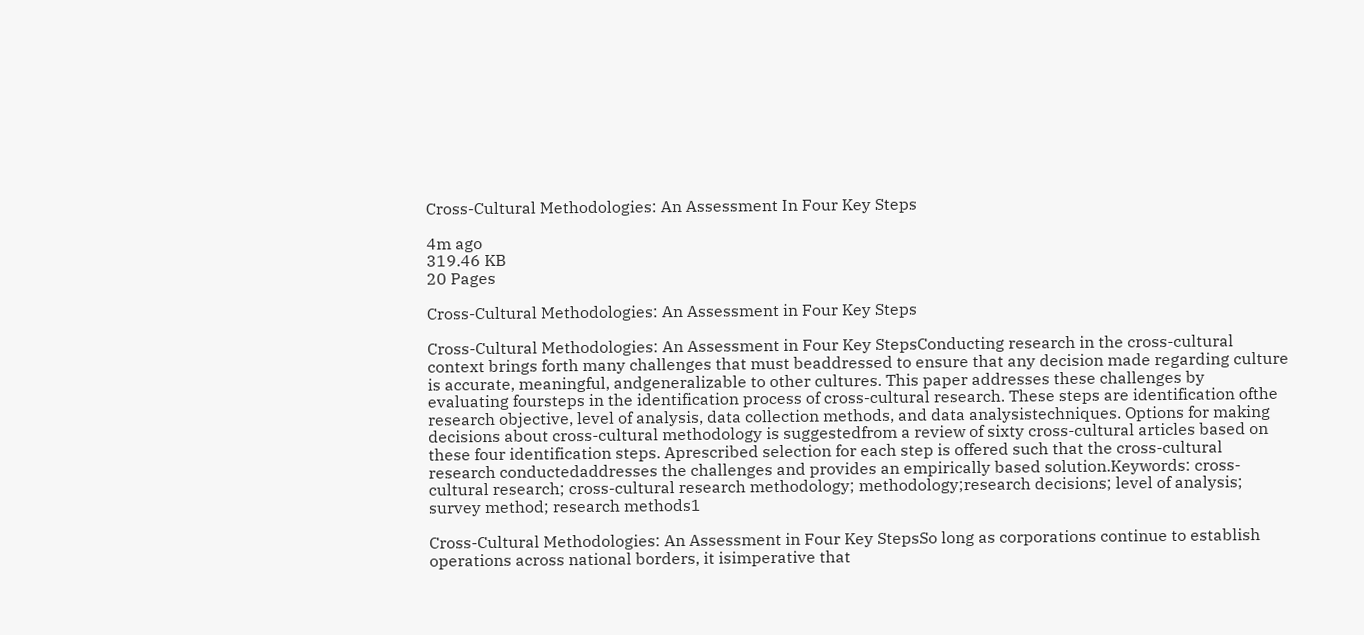Cross-Cultural Methodologies: An Assessment In Four Key Steps

4m ago
319.46 KB
20 Pages

Cross-Cultural Methodologies: An Assessment in Four Key Steps

Cross-Cultural Methodologies: An Assessment in Four Key StepsConducting research in the cross-cultural context brings forth many challenges that must beaddressed to ensure that any decision made regarding culture is accurate, meaningful, andgeneralizable to other cultures. This paper addresses these challenges by evaluating foursteps in the identification process of cross-cultural research. These steps are identification ofthe research objective, level of analysis, data collection methods, and data analysistechniques. Options for making decisions about cross-cultural methodology is suggestedfrom a review of sixty cross-cultural articles based on these four identification steps. Aprescribed selection for each step is offered such that the cross-cultural research conductedaddresses the challenges and provides an empirically based solution.Keywords: cross-cultural research; cross-cultural research methodology; methodology;research decisions; level of analysis; survey method; research methods1

Cross-Cultural Methodologies: An Assessment in Four Key StepsSo long as corporations continue to establish operations across national borders, it isimperative that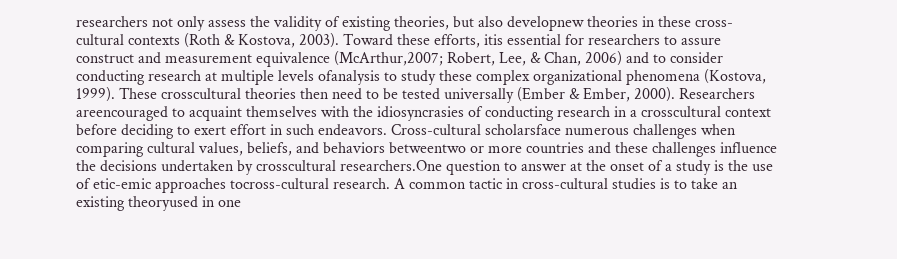researchers not only assess the validity of existing theories, but also developnew theories in these cross-cultural contexts (Roth & Kostova, 2003). Toward these efforts, itis essential for researchers to assure construct and measurement equivalence (McArthur,2007; Robert, Lee, & Chan, 2006) and to consider conducting research at multiple levels ofanalysis to study these complex organizational phenomena (Kostova, 1999). These crosscultural theories then need to be tested universally (Ember & Ember, 2000). Researchers areencouraged to acquaint themselves with the idiosyncrasies of conducting research in a crosscultural context before deciding to exert effort in such endeavors. Cross-cultural scholarsface numerous challenges when comparing cultural values, beliefs, and behaviors betweentwo or more countries and these challenges influence the decisions undertaken by crosscultural researchers.One question to answer at the onset of a study is the use of etic-emic approaches tocross-cultural research. A common tactic in cross-cultural studies is to take an existing theoryused in one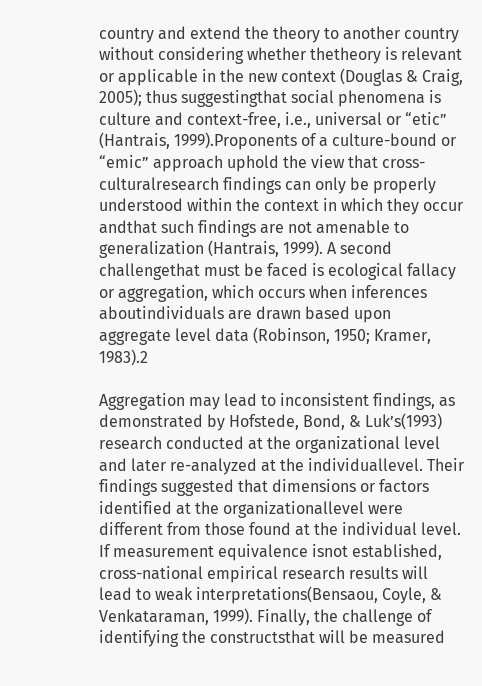country and extend the theory to another country without considering whether thetheory is relevant or applicable in the new context (Douglas & Craig, 2005); thus suggestingthat social phenomena is culture and context-free, i.e., universal or “etic” (Hantrais, 1999).Proponents of a culture-bound or “emic” approach uphold the view that cross-culturalresearch findings can only be properly understood within the context in which they occur andthat such findings are not amenable to generalization (Hantrais, 1999). A second challengethat must be faced is ecological fallacy or aggregation, which occurs when inferences aboutindividuals are drawn based upon aggregate level data (Robinson, 1950; Kramer, 1983).2

Aggregation may lead to inconsistent findings, as demonstrated by Hofstede, Bond, & Luk’s(1993) research conducted at the organizational level and later re-analyzed at the individuallevel. Their findings suggested that dimensions or factors identified at the organizationallevel were different from those found at the individual level. If measurement equivalence isnot established, cross-national empirical research results will lead to weak interpretations(Bensaou, Coyle, & Venkataraman, 1999). Finally, the challenge of identifying the constructsthat will be measured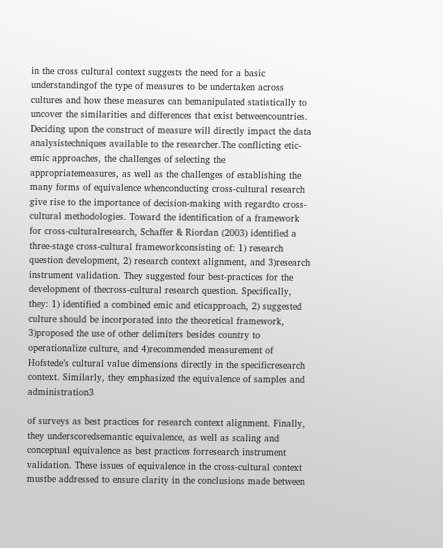in the cross cultural context suggests the need for a basic understandingof the type of measures to be undertaken across cultures and how these measures can bemanipulated statistically to uncover the similarities and differences that exist betweencountries. Deciding upon the construct of measure will directly impact the data analysistechniques available to the researcher.The conflicting etic-emic approaches, the challenges of selecting the appropriatemeasures, as well as the challenges of establishing the many forms of equivalence whenconducting cross-cultural research give rise to the importance of decision-making with regardto cross-cultural methodologies. Toward the identification of a framework for cross-culturalresearch, Schaffer & Riordan (2003) identified a three-stage cross-cultural frameworkconsisting of: 1) research question development, 2) research context alignment, and 3)research instrument validation. They suggested four best-practices for the development of thecross-cultural research question. Specifically, they: 1) identified a combined emic and eticapproach, 2) suggested culture should be incorporated into the theoretical framework, 3)proposed the use of other delimiters besides country to operationalize culture, and 4)recommended measurement of Hofstede’s cultural value dimensions directly in the specificresearch context. Similarly, they emphasized the equivalence of samples and administration3

of surveys as best practices for research context alignment. Finally, they underscoredsemantic equivalence, as well as scaling and conceptual equivalence as best practices forresearch instrument validation. These issues of equivalence in the cross-cultural context mustbe addressed to ensure clarity in the conclusions made between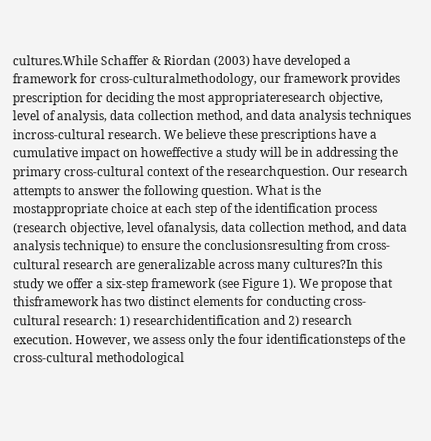cultures.While Schaffer & Riordan (2003) have developed a framework for cross-culturalmethodology, our framework provides prescription for deciding the most appropriateresearch objective, level of analysis, data collection method, and data analysis techniques incross-cultural research. We believe these prescriptions have a cumulative impact on howeffective a study will be in addressing the primary cross-cultural context of the researchquestion. Our research attempts to answer the following question. What is the mostappropriate choice at each step of the identification process (research objective, level ofanalysis, data collection method, and data analysis technique) to ensure the conclusionsresulting from cross-cultural research are generalizable across many cultures?In this study we offer a six-step framework (see Figure 1). We propose that thisframework has two distinct elements for conducting cross-cultural research: 1) researchidentification and 2) research execution. However, we assess only the four identificationsteps of the cross-cultural methodological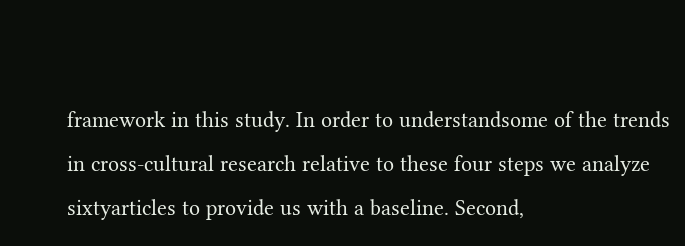framework in this study. In order to understandsome of the trends in cross-cultural research relative to these four steps we analyze sixtyarticles to provide us with a baseline. Second,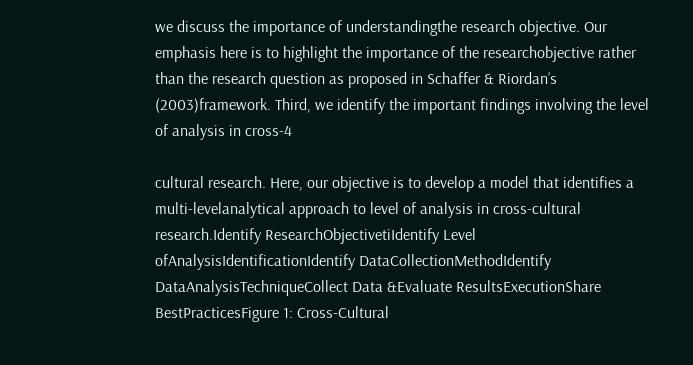we discuss the importance of understandingthe research objective. Our emphasis here is to highlight the importance of the researchobjective rather than the research question as proposed in Schaffer & Riordan’s (2003)framework. Third, we identify the important findings involving the level of analysis in cross-4

cultural research. Here, our objective is to develop a model that identifies a multi-levelanalytical approach to level of analysis in cross-cultural research.Identify ResearchObjectivetiIdentify Level ofAnalysisIdentificationIdentify DataCollectionMethodIdentify DataAnalysisTechniqueCollect Data &Evaluate ResultsExecutionShare BestPracticesFigure 1: Cross-Cultural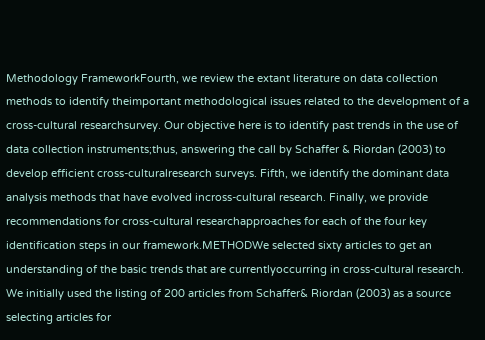Methodology FrameworkFourth, we review the extant literature on data collection methods to identify theimportant methodological issues related to the development of a cross-cultural researchsurvey. Our objective here is to identify past trends in the use of data collection instruments;thus, answering the call by Schaffer & Riordan (2003) to develop efficient cross-culturalresearch surveys. Fifth, we identify the dominant data analysis methods that have evolved incross-cultural research. Finally, we provide recommendations for cross-cultural researchapproaches for each of the four key identification steps in our framework.METHODWe selected sixty articles to get an understanding of the basic trends that are currentlyoccurring in cross-cultural research. We initially used the listing of 200 articles from Schaffer& Riordan (2003) as a source selecting articles for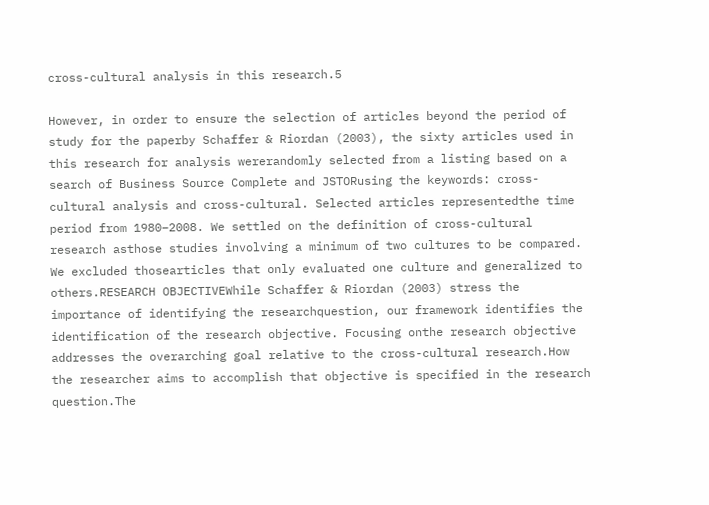cross-cultural analysis in this research.5

However, in order to ensure the selection of articles beyond the period of study for the paperby Schaffer & Riordan (2003), the sixty articles used in this research for analysis wererandomly selected from a listing based on a search of Business Source Complete and JSTORusing the keywords: cross-cultural analysis and cross-cultural. Selected articles representedthe time period from 1980–2008. We settled on the definition of cross-cultural research asthose studies involving a minimum of two cultures to be compared. We excluded thosearticles that only evaluated one culture and generalized to others.RESEARCH OBJECTIVEWhile Schaffer & Riordan (2003) stress the importance of identifying the researchquestion, our framework identifies the identification of the research objective. Focusing onthe research objective addresses the overarching goal relative to the cross-cultural research.How the researcher aims to accomplish that objective is specified in the research question.The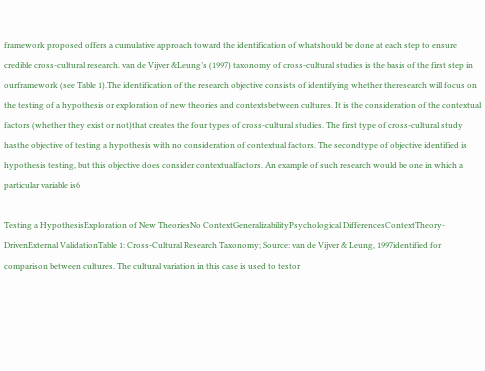framework proposed offers a cumulative approach toward the identification of whatshould be done at each step to ensure credible cross-cultural research. van de Vijver &Leung’s (1997) taxonomy of cross-cultural studies is the basis of the first step in ourframework (see Table 1).The identification of the research objective consists of identifying whether theresearch will focus on the testing of a hypothesis or exploration of new theories and contextsbetween cultures. It is the consideration of the contextual factors (whether they exist or not)that creates the four types of cross-cultural studies. The first type of cross-cultural study hasthe objective of testing a hypothesis with no consideration of contextual factors. The secondtype of objective identified is hypothesis testing, but this objective does consider contextualfactors. An example of such research would be one in which a particular variable is6

Testing a HypothesisExploration of New TheoriesNo ContextGeneralizabilityPsychological DifferencesContextTheory-DrivenExternal ValidationTable 1: Cross-Cultural Research Taxonomy; Source: van de Vijver & Leung, 1997identified for comparison between cultures. The cultural variation in this case is used to testor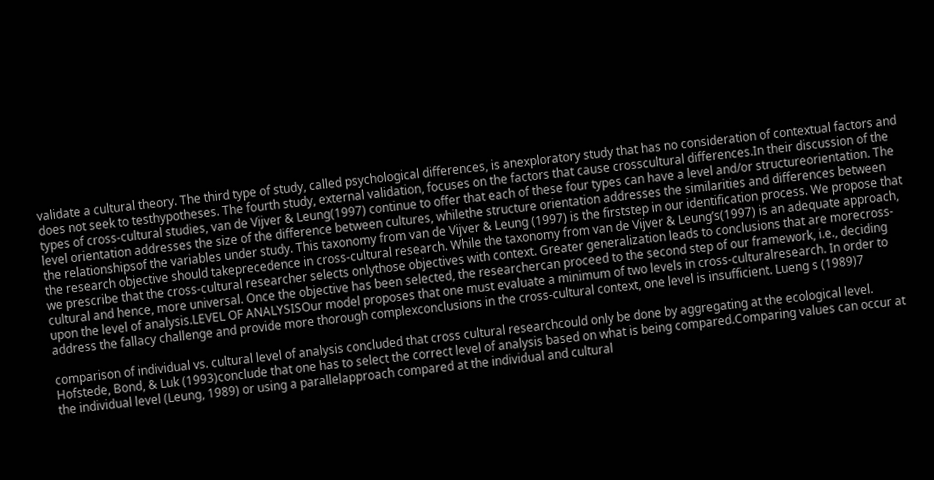validate a cultural theory. The third type of study, called psychological differences, is anexploratory study that has no consideration of contextual factors and does not seek to testhypotheses. The fourth study, external validation, focuses on the factors that cause crosscultural differences.In their discussion of the types of cross-cultural studies, van de Vijver & Leung(1997) continue to offer that each of these four types can have a level and/or structureorientation. The level orientation addresses the size of the difference between cultures, whilethe structure orientation addresses the similarities and differences between the relationshipsof the variables under study. This taxonomy from van de Vijver & Leung (1997) is the firststep in our identification process. We propose that the research objective should takeprecedence in cross-cultural research. While the taxonomy from van de Vijver & Leung’s(1997) is an adequate approach, we prescribe that the cross-cultural researcher selects onlythose objectives with context. Greater generalization leads to conclusions that are morecross-cultural and hence, more universal. Once the objective has been selected, the researchercan proceed to the second step of our framework, i.e., deciding upon the level of analysis.LEVEL OF ANALYSISOur model proposes that one must evaluate a minimum of two levels in cross-culturalresearch. In order to address the fallacy challenge and provide more thorough complexconclusions in the cross-cultural context, one level is insufficient. Lueng s (1989)7

comparison of individual vs. cultural level of analysis concluded that cross cultural researchcould only be done by aggregating at the ecological level. Hofstede, Bond, & Luk (1993)conclude that one has to select the correct level of analysis based on what is being compared.Comparing values can occur at the individual level (Leung, 1989) or using a parallelapproach compared at the individual and cultural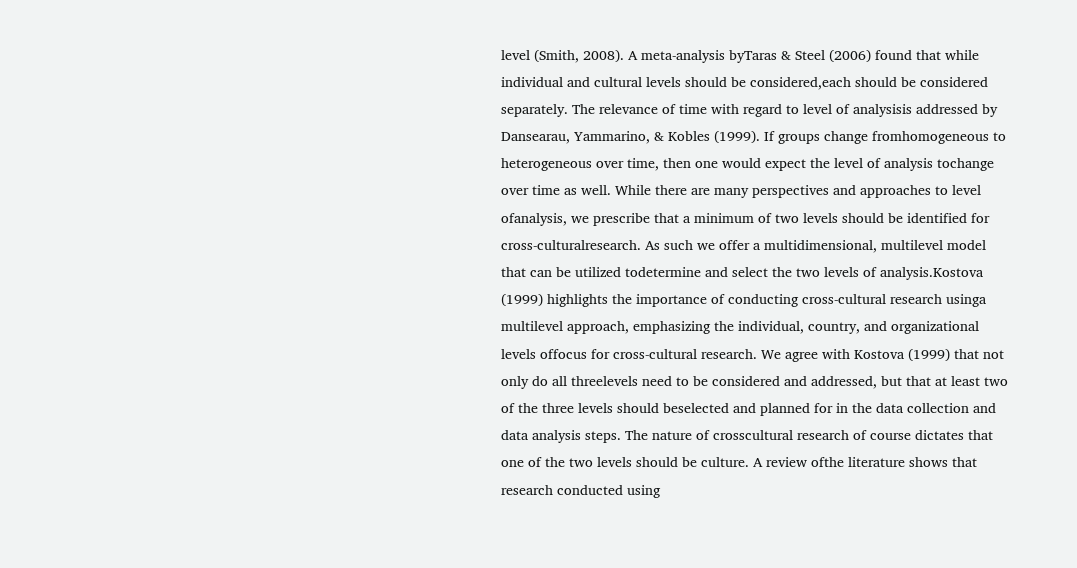level (Smith, 2008). A meta-analysis byTaras & Steel (2006) found that while individual and cultural levels should be considered,each should be considered separately. The relevance of time with regard to level of analysisis addressed by Dansearau, Yammarino, & Kobles (1999). If groups change fromhomogeneous to heterogeneous over time, then one would expect the level of analysis tochange over time as well. While there are many perspectives and approaches to level ofanalysis, we prescribe that a minimum of two levels should be identified for cross-culturalresearch. As such we offer a multidimensional, multilevel model that can be utilized todetermine and select the two levels of analysis.Kostova (1999) highlights the importance of conducting cross-cultural research usinga multilevel approach, emphasizing the individual, country, and organizational levels offocus for cross-cultural research. We agree with Kostova (1999) that not only do all threelevels need to be considered and addressed, but that at least two of the three levels should beselected and planned for in the data collection and data analysis steps. The nature of crosscultural research of course dictates that one of the two levels should be culture. A review ofthe literature shows that research conducted using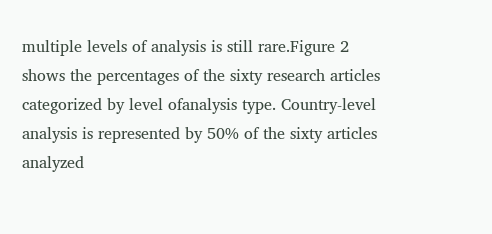multiple levels of analysis is still rare.Figure 2 shows the percentages of the sixty research articles categorized by level ofanalysis type. Country-level analysis is represented by 50% of the sixty articles analyzed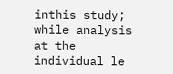inthis study; while analysis at the individual le